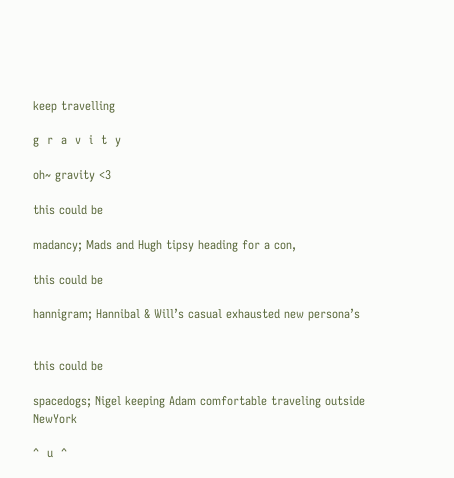keep travelling

g  r  a  v  i  t  y

oh~ gravity <3

this could be

madancy; Mads and Hugh tipsy heading for a con,

this could be

hannigram; Hannibal & Will’s casual exhausted new persona’s


this could be

spacedogs; Nigel keeping Adam comfortable traveling outside NewYork

^  u  ^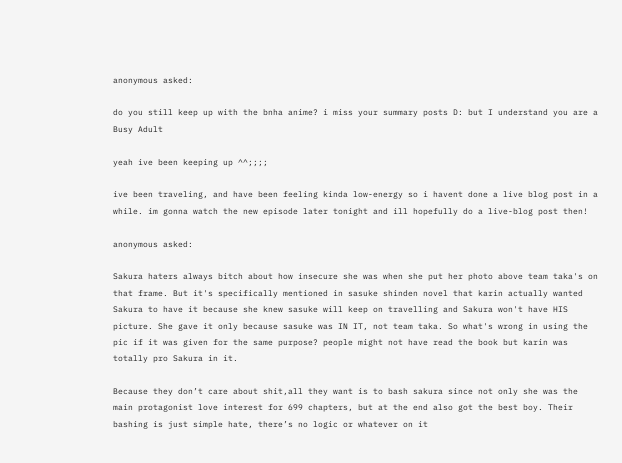anonymous asked:

do you still keep up with the bnha anime? i miss your summary posts D: but I understand you are a Busy Adult

yeah ive been keeping up ^^;;;;

ive been traveling, and have been feeling kinda low-energy so i havent done a live blog post in a while. im gonna watch the new episode later tonight and ill hopefully do a live-blog post then!

anonymous asked:

Sakura haters always bitch about how insecure she was when she put her photo above team taka's on that frame. But it's specifically mentioned in sasuke shinden novel that karin actually wanted Sakura to have it because she knew sasuke will keep on travelling and Sakura won't have HIS picture. She gave it only because sasuke was IN IT, not team taka. So what's wrong in using the pic if it was given for the same purpose? people might not have read the book but karin was totally pro Sakura in it.

Because they don’t care about shit,all they want is to bash sakura since not only she was the main protagonist love interest for 699 chapters, but at the end also got the best boy. Their bashing is just simple hate, there’s no logic or whatever on it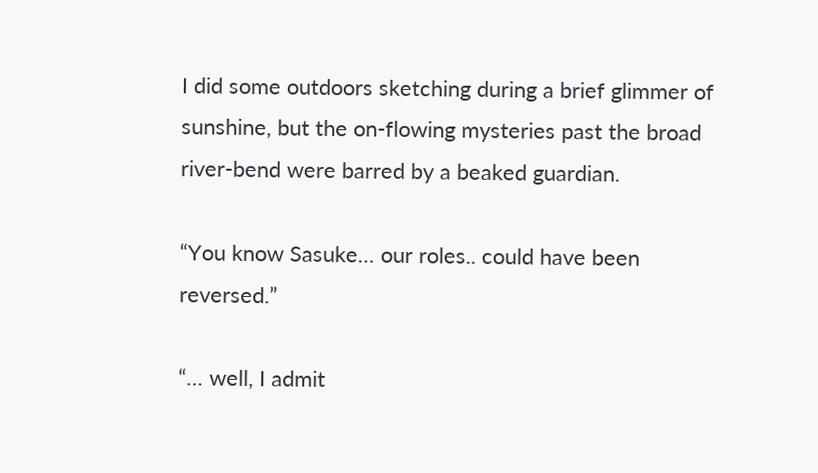I did some outdoors sketching during a brief glimmer of sunshine, but the on-flowing mysteries past the broad river-bend were barred by a beaked guardian.

“You know Sasuke… our roles.. could have been reversed.”

“… well, I admit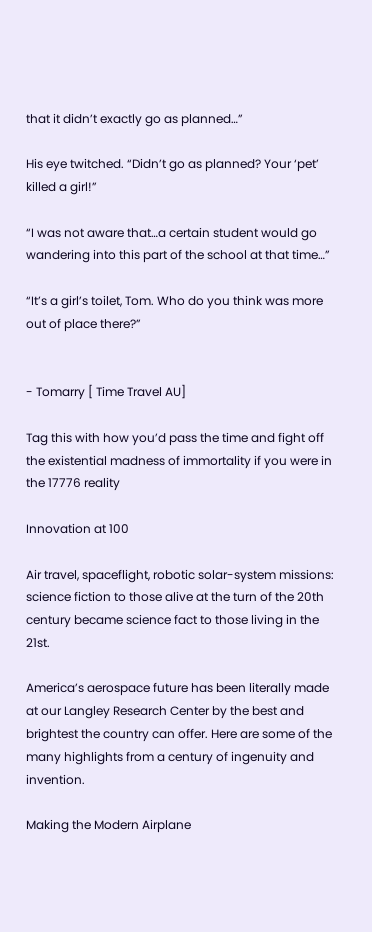that it didn’t exactly go as planned…”

His eye twitched. “Didn’t go as planned? Your ‘pet’ killed a girl!”

“I was not aware that…a certain student would go wandering into this part of the school at that time…”

“It’s a girl’s toilet, Tom. Who do you think was more out of place there?”


- Tomarry [ Time Travel AU]

Tag this with how you’d pass the time and fight off the existential madness of immortality if you were in the 17776 reality

Innovation at 100

Air travel, spaceflight, robotic solar-system missions: science fiction to those alive at the turn of the 20th century became science fact to those living in the 21st.

America’s aerospace future has been literally made at our Langley Research Center by the best and brightest the country can offer. Here are some of the many highlights from a century of ingenuity and invention.

Making the Modern Airplane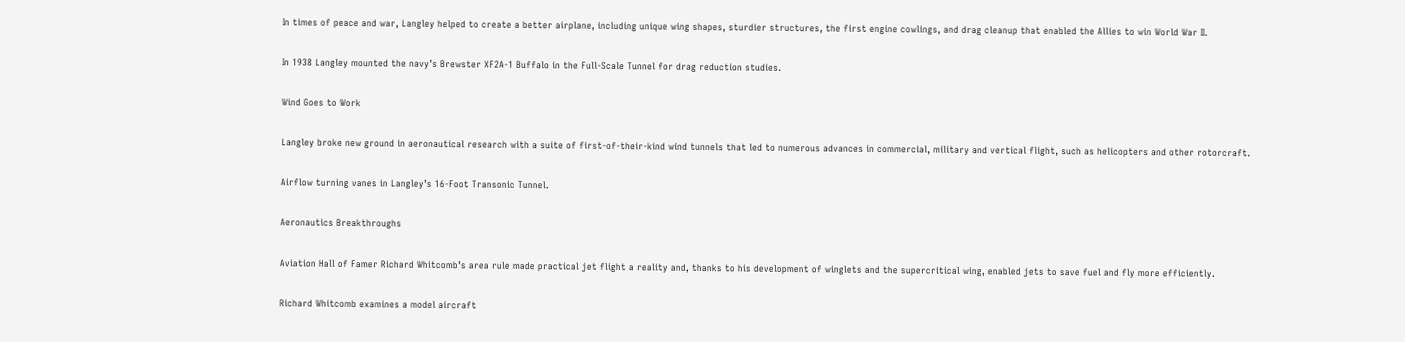In times of peace and war, Langley helped to create a better airplane, including unique wing shapes, sturdier structures, the first engine cowlings, and drag cleanup that enabled the Allies to win World War II.

In 1938 Langley mounted the navy’s Brewster XF2A-1 Buffalo in the Full-Scale Tunnel for drag reduction studies.

Wind Goes to Work

Langley broke new ground in aeronautical research with a suite of first-of-their-kind wind tunnels that led to numerous advances in commercial, military and vertical flight, such as helicopters and other rotorcraft.

Airflow turning vanes in Langley’s 16-Foot Transonic Tunnel.

Aeronautics Breakthroughs

Aviation Hall of Famer Richard Whitcomb’s area rule made practical jet flight a reality and, thanks to his development of winglets and the supercritical wing, enabled jets to save fuel and fly more efficiently.

Richard Whitcomb examines a model aircraft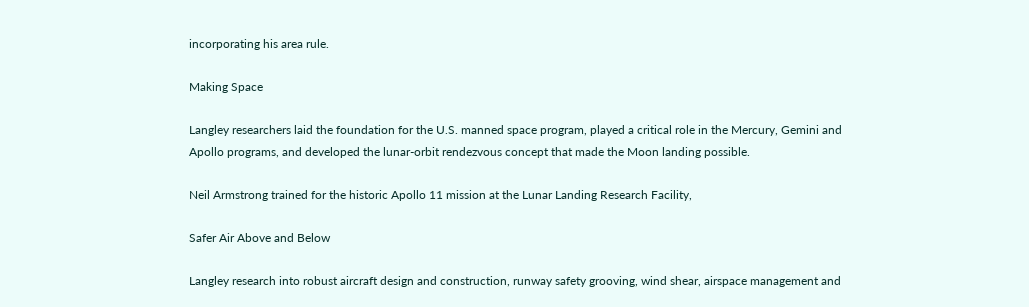incorporating his area rule.

Making Space

Langley researchers laid the foundation for the U.S. manned space program, played a critical role in the Mercury, Gemini and Apollo programs, and developed the lunar-orbit rendezvous concept that made the Moon landing possible.

Neil Armstrong trained for the historic Apollo 11 mission at the Lunar Landing Research Facility,

Safer Air Above and Below

Langley research into robust aircraft design and construction, runway safety grooving, wind shear, airspace management and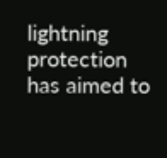lightning protection has aimed to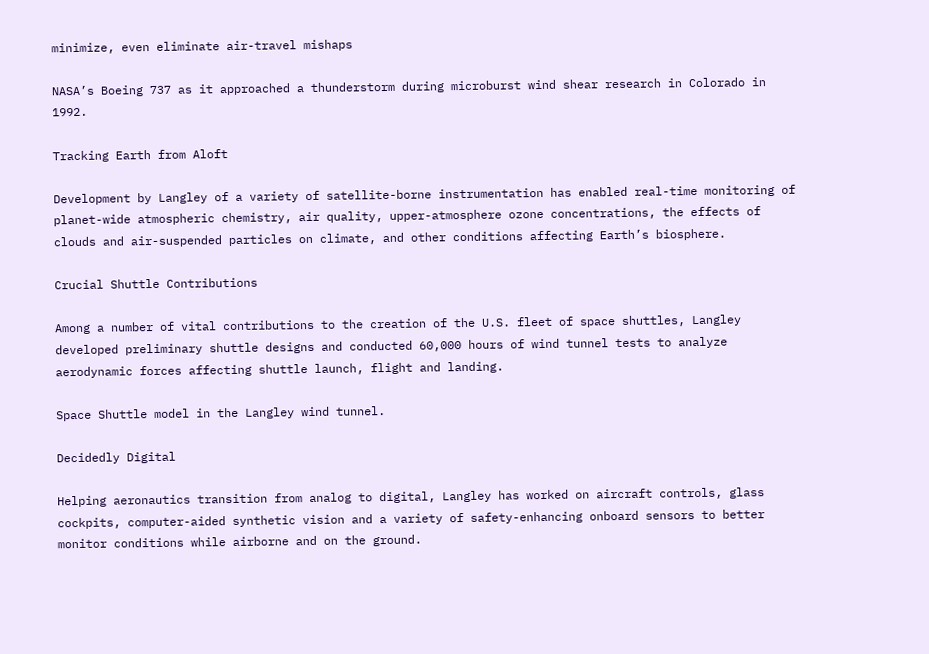minimize, even eliminate air-travel mishaps

NASA’s Boeing 737 as it approached a thunderstorm during microburst wind shear research in Colorado in 1992.

Tracking Earth from Aloft

Development by Langley of a variety of satellite-borne instrumentation has enabled real-time monitoring of planet-wide atmospheric chemistry, air quality, upper-atmosphere ozone concentrations, the effects of clouds and air-suspended particles on climate, and other conditions affecting Earth’s biosphere.

Crucial Shuttle Contributions

Among a number of vital contributions to the creation of the U.S. fleet of space shuttles, Langley developed preliminary shuttle designs and conducted 60,000 hours of wind tunnel tests to analyze aerodynamic forces affecting shuttle launch, flight and landing.

Space Shuttle model in the Langley wind tunnel.

Decidedly Digital

Helping aeronautics transition from analog to digital, Langley has worked on aircraft controls, glass cockpits, computer-aided synthetic vision and a variety of safety-enhancing onboard sensors to better monitor conditions while airborne and on the ground.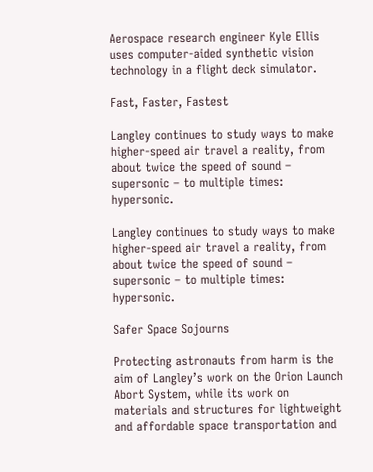Aerospace research engineer Kyle Ellis uses computer-aided synthetic vision technology in a flight deck simulator.

Fast, Faster, Fastest

Langley continues to study ways to make higher-speed air travel a reality, from about twice the speed of sound – supersonic – to multiple times: hypersonic.

Langley continues to study ways to make higher-speed air travel a reality, from about twice the speed of sound – supersonic – to multiple times: hypersonic.

Safer Space Sojourns

Protecting astronauts from harm is the aim of Langley’s work on the Orion Launch Abort System, while its work on materials and structures for lightweight and affordable space transportation and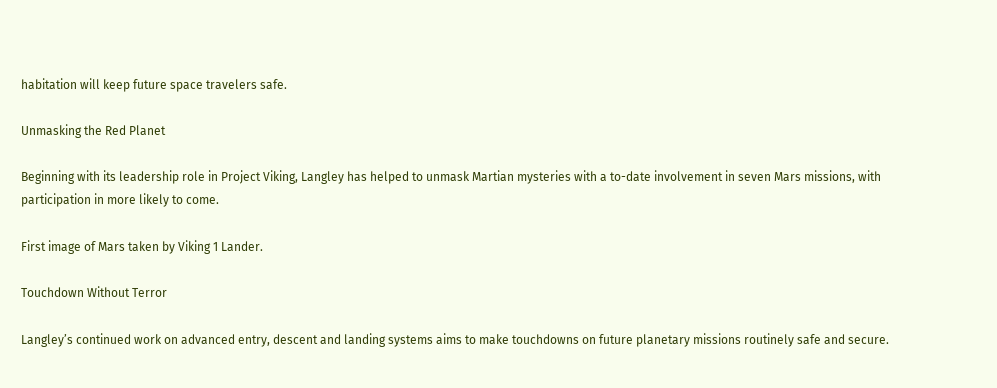habitation will keep future space travelers safe.

Unmasking the Red Planet

Beginning with its leadership role in Project Viking, Langley has helped to unmask Martian mysteries with a to-date involvement in seven Mars missions, with participation in more likely to come.

First image of Mars taken by Viking 1 Lander.

Touchdown Without Terror

Langley’s continued work on advanced entry, descent and landing systems aims to make touchdowns on future planetary missions routinely safe and secure.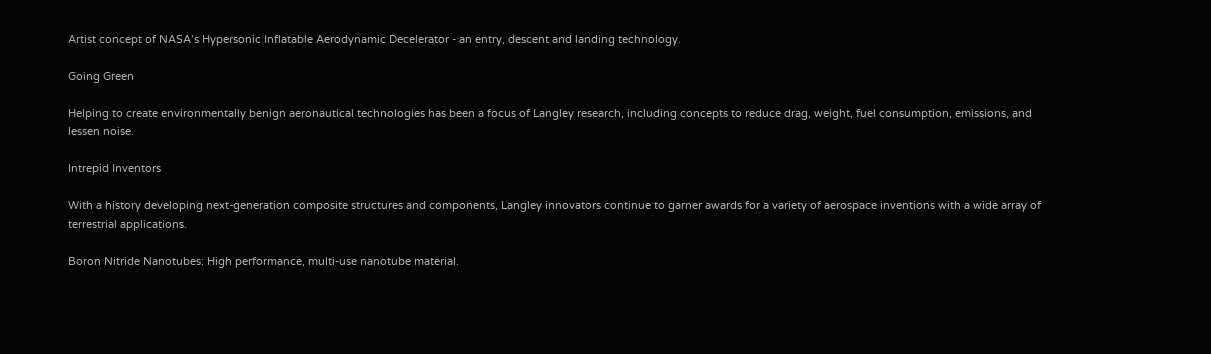Artist concept of NASA’s Hypersonic Inflatable Aerodynamic Decelerator - an entry, descent and landing technology.

Going Green

Helping to create environmentally benign aeronautical technologies has been a focus of Langley research, including concepts to reduce drag, weight, fuel consumption, emissions, and lessen noise.

Intrepid Inventors

With a history developing next-generation composite structures and components, Langley innovators continue to garner awards for a variety of aerospace inventions with a wide array of terrestrial applications.

Boron Nitride Nanotubes: High performance, multi-use nanotube material.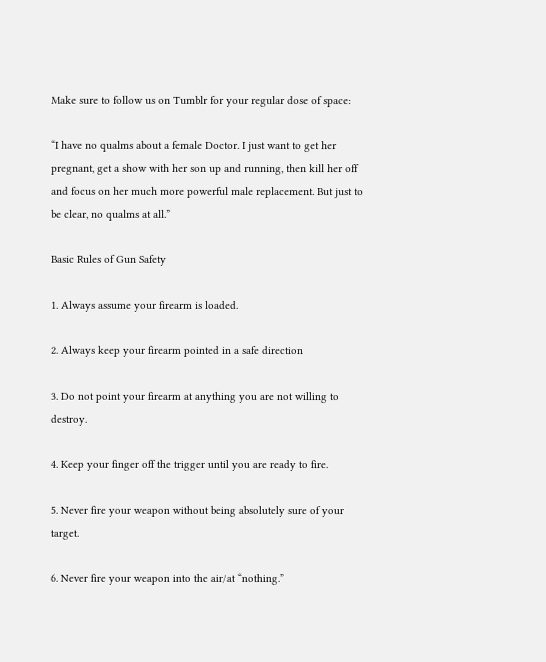Make sure to follow us on Tumblr for your regular dose of space:

“I have no qualms about a female Doctor. I just want to get her pregnant, get a show with her son up and running, then kill her off and focus on her much more powerful male replacement. But just to be clear, no qualms at all.”

Basic Rules of Gun Safety

1. Always assume your firearm is loaded.

2. Always keep your firearm pointed in a safe direction

3. Do not point your firearm at anything you are not willing to destroy.

4. Keep your finger off the trigger until you are ready to fire.

5. Never fire your weapon without being absolutely sure of your target.

6. Never fire your weapon into the air/at “nothing.”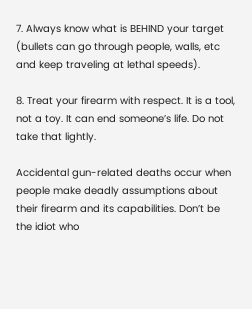7. Always know what is BEHIND your target (bullets can go through people, walls, etc and keep traveling at lethal speeds).

8. Treat your firearm with respect. It is a tool, not a toy. It can end someone’s life. Do not take that lightly.

Accidental gun-related deaths occur when people make deadly assumptions about their firearm and its capabilities. Don’t be the idiot who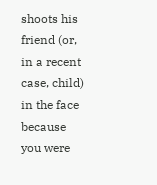shoots his friend (or, in a recent case, child) in the face because you were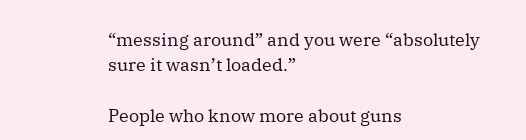“messing around” and you were “absolutely sure it wasn’t loaded.”

People who know more about guns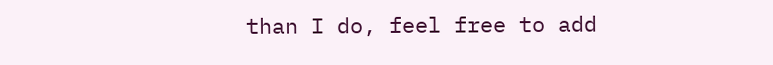than I do, feel free to add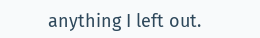anything I left out.